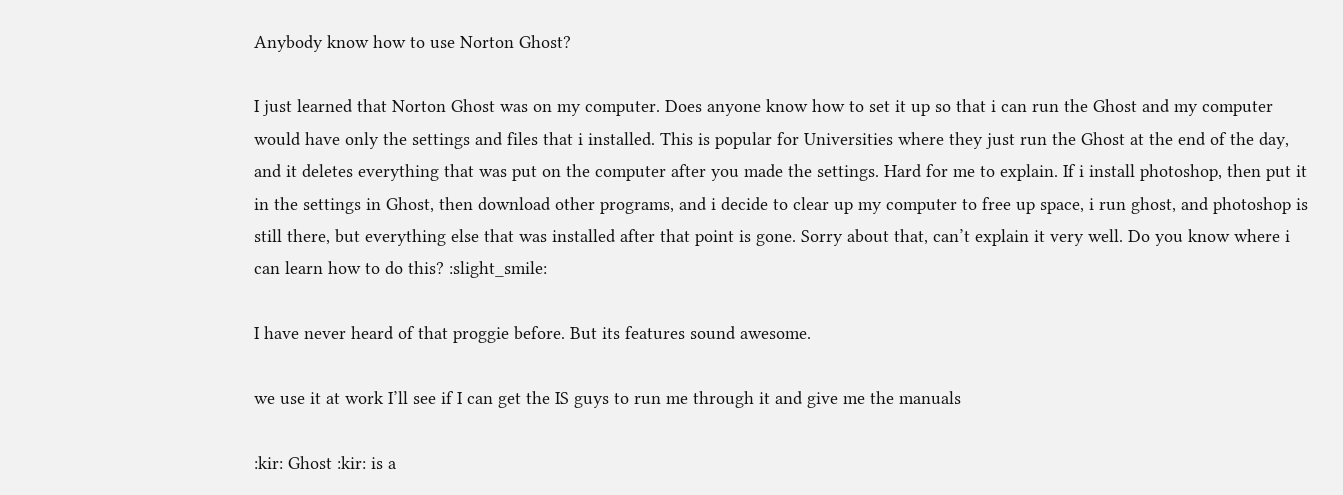Anybody know how to use Norton Ghost?

I just learned that Norton Ghost was on my computer. Does anyone know how to set it up so that i can run the Ghost and my computer would have only the settings and files that i installed. This is popular for Universities where they just run the Ghost at the end of the day, and it deletes everything that was put on the computer after you made the settings. Hard for me to explain. If i install photoshop, then put it in the settings in Ghost, then download other programs, and i decide to clear up my computer to free up space, i run ghost, and photoshop is still there, but everything else that was installed after that point is gone. Sorry about that, can’t explain it very well. Do you know where i can learn how to do this? :slight_smile:

I have never heard of that proggie before. But its features sound awesome.

we use it at work I’ll see if I can get the IS guys to run me through it and give me the manuals

:kir: Ghost :kir: is a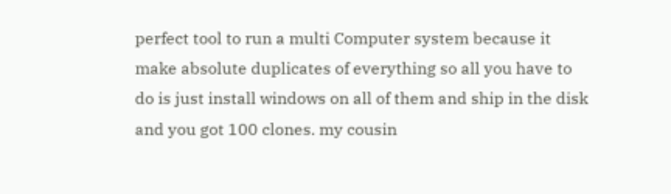perfect tool to run a multi Computer system because it make absolute duplicates of everything so all you have to do is just install windows on all of them and ship in the disk and you got 100 clones. my cousin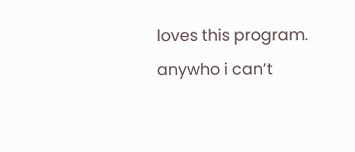loves this program. anywho i can’t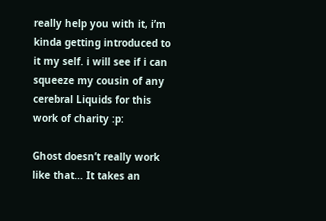really help you with it, i’m kinda getting introduced to it my self. i will see if i can squeeze my cousin of any cerebral Liquids for this work of charity :p:

Ghost doesn’t really work like that… It takes an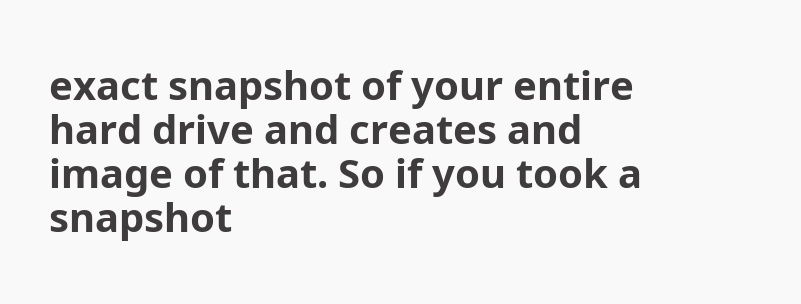exact snapshot of your entire hard drive and creates and image of that. So if you took a snapshot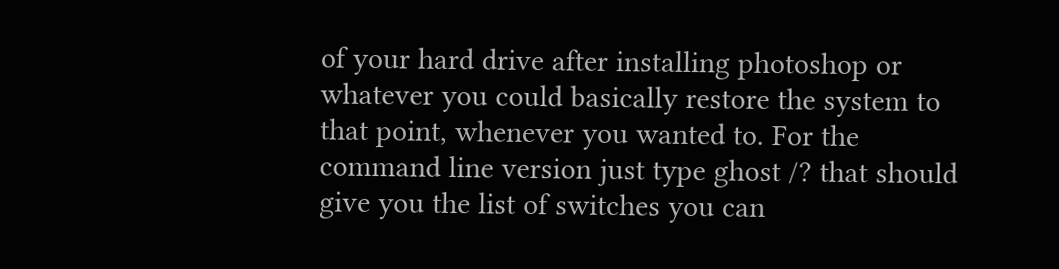of your hard drive after installing photoshop or whatever you could basically restore the system to that point, whenever you wanted to. For the command line version just type ghost /? that should give you the list of switches you can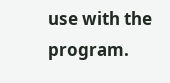use with the program.